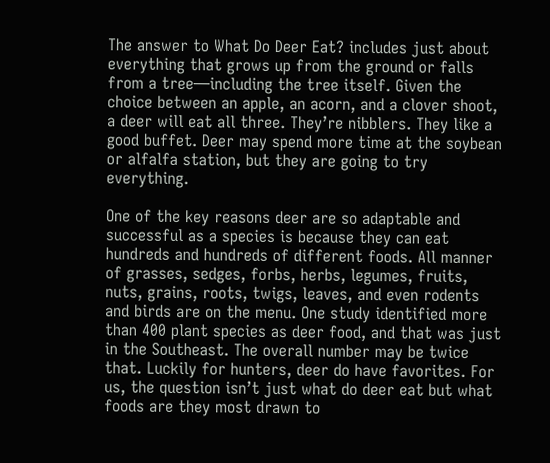The answer to What Do Deer Eat? includes just about everything that grows up from the ground or falls from a tree—including the tree itself. Given the choice between an apple, an acorn, and a clover shoot, a deer will eat all three. They’re nibblers. They like a good buffet. Deer may spend more time at the soybean or alfalfa station, but they are going to try everything.

One of the key reasons deer are so adaptable and successful as a species is because they can eat hundreds and hundreds of different foods. All manner of grasses, sedges, forbs, herbs, legumes, fruits, nuts, grains, roots, twigs, leaves, and even rodents and birds are on the menu. One study identified more than 400 plant species as deer food, and that was just in the Southeast. The overall number may be twice that. Luckily for hunters, deer do have favorites. For us, the question isn’t just what do deer eat but what foods are they most drawn to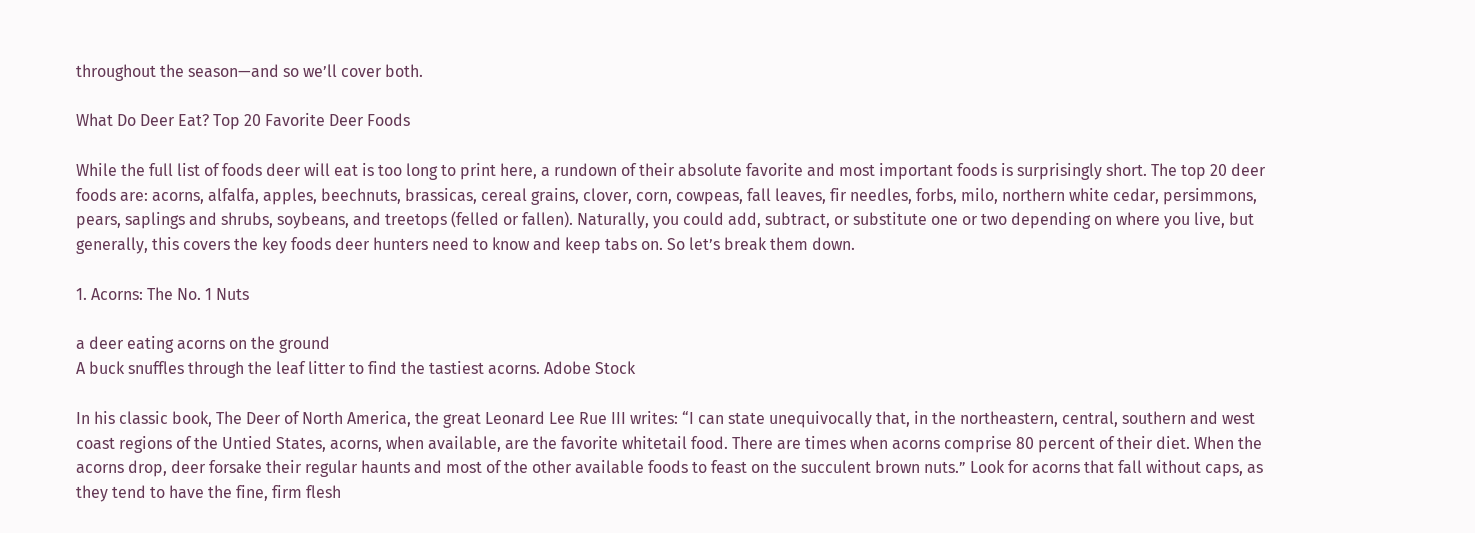throughout the season—and so we’ll cover both.

What Do Deer Eat? Top 20 Favorite Deer Foods

While the full list of foods deer will eat is too long to print here, a rundown of their absolute favorite and most important foods is surprisingly short. The top 20 deer foods are: acorns, alfalfa, apples, beechnuts, brassicas, cereal grains, clover, corn, cowpeas, fall leaves, fir needles, forbs, milo, northern white cedar, persimmons, pears, saplings and shrubs, soybeans, and treetops (felled or fallen). Naturally, you could add, subtract, or substitute one or two depending on where you live, but generally, this covers the key foods deer hunters need to know and keep tabs on. So let’s break them down.

1. Acorns: The No. 1 Nuts

a deer eating acorns on the ground
A buck snuffles through the leaf litter to find the tastiest acorns. Adobe Stock

In his classic book, The Deer of North America, the great Leonard Lee Rue III writes: “I can state unequivocally that, in the northeastern, central, southern and west coast regions of the Untied States, acorns, when available, are the favorite whitetail food. There are times when acorns comprise 80 percent of their diet. When the acorns drop, deer forsake their regular haunts and most of the other available foods to feast on the succulent brown nuts.” Look for acorns that fall without caps, as they tend to have the fine, firm flesh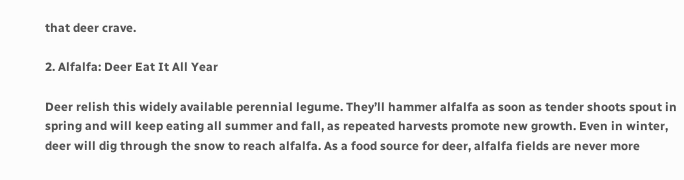that deer crave.

2. Alfalfa: Deer Eat It All Year

Deer relish this widely available perennial legume. They’ll hammer alfalfa as soon as tender shoots spout in spring and will keep eating all summer and fall, as repeated harvests promote new growth. Even in winter, deer will dig through the snow to reach alfalfa. As a food source for deer, alfalfa fields are never more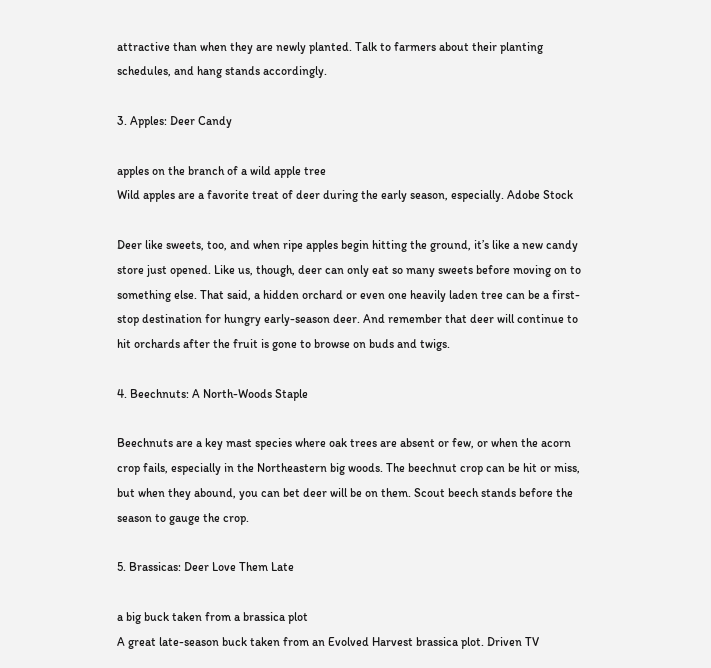attractive than when they are newly planted. Talk to farmers about their planting schedules, and hang stands accordingly.

3. Apples: Deer Candy

apples on the branch of a wild apple tree
Wild apples are a favorite treat of deer during the early season, especially. Adobe Stock

Deer like sweets, too, and when ripe apples begin hitting the ground, it’s like a new candy store just opened. Like us, though, deer can only eat so many sweets before moving on to something else. That said, a hidden orchard or even one heavily laden tree can be a first-stop destination for hungry early-season deer. And remember that deer will continue to hit orchards after the fruit is gone to browse on buds and twigs.

4. Beechnuts: A North-Woods Staple

Beechnuts are a key mast species where oak trees are absent or few, or when the acorn crop fails, especially in the Northeastern big woods. The beechnut crop can be hit or miss, but when they abound, you can bet deer will be on them. Scout beech stands before the season to gauge the crop.

5. Brassicas: Deer Love Them Late

a big buck taken from a brassica plot
A great late-season buck taken from an Evolved Harvest brassica plot. Driven TV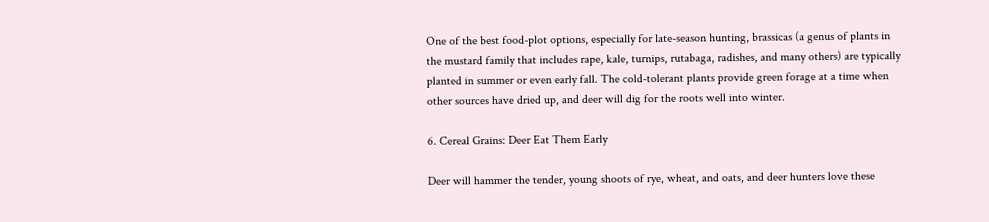One of the best food-plot options, especially for late-season hunting, brassicas (a genus of plants in the mustard family that includes rape, kale, turnips, rutabaga, radishes, and many others) are typically planted in summer or even early fall. The cold-tolerant plants provide green forage at a time when other sources have dried up, and deer will dig for the roots well into winter.

6. Cereal Grains: Deer Eat Them Early

Deer will hammer the tender, young shoots of rye, wheat, and oats, and deer hunters love these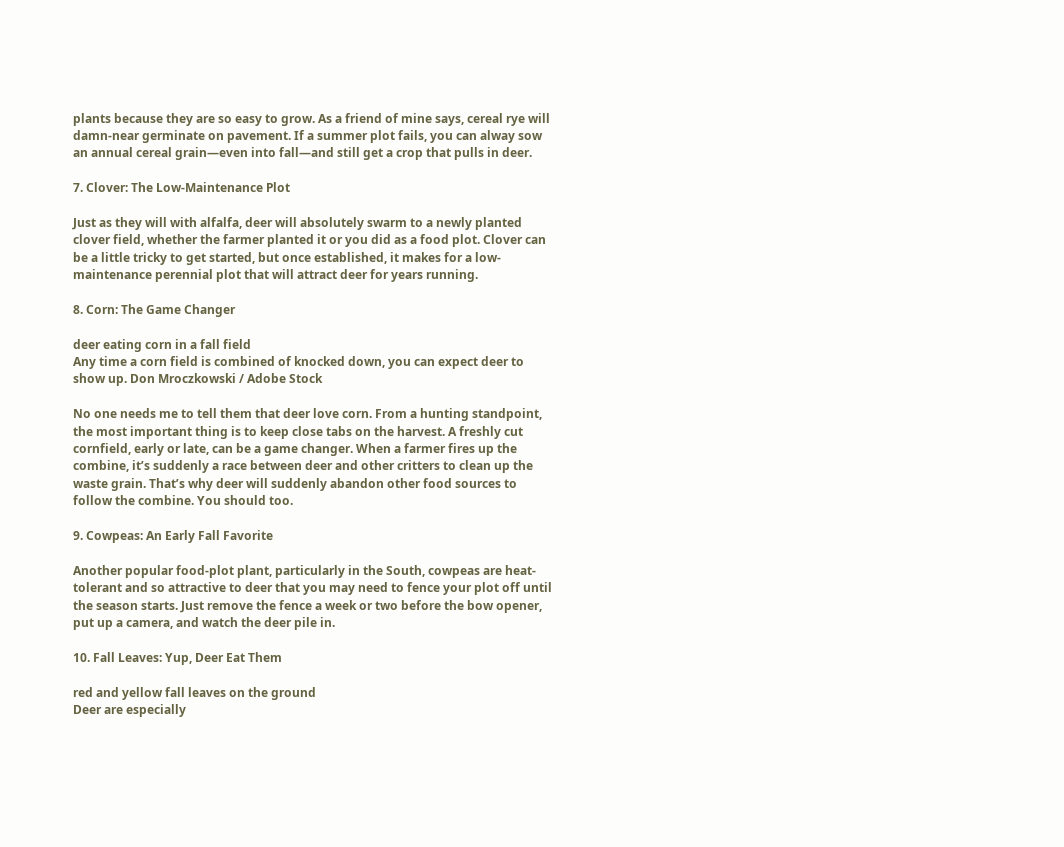plants because they are so easy to grow. As a friend of mine says, cereal rye will damn-near germinate on pavement. If a summer plot fails, you can alway sow an annual cereal grain—even into fall—and still get a crop that pulls in deer.

7. Clover: The Low-Maintenance Plot

Just as they will with alfalfa, deer will absolutely swarm to a newly planted clover field, whether the farmer planted it or you did as a food plot. Clover can be a little tricky to get started, but once established, it makes for a low-maintenance perennial plot that will attract deer for years running.

8. Corn: The Game Changer

deer eating corn in a fall field
Any time a corn field is combined of knocked down, you can expect deer to show up. Don Mroczkowski / Adobe Stock

No one needs me to tell them that deer love corn. From a hunting standpoint, the most important thing is to keep close tabs on the harvest. A freshly cut cornfield, early or late, can be a game changer. When a farmer fires up the combine, it’s suddenly a race between deer and other critters to clean up the waste grain. That’s why deer will suddenly abandon other food sources to follow the combine. You should too.

9. Cowpeas: An Early Fall Favorite

Another popular food-plot plant, particularly in the South, cowpeas are heat-tolerant and so attractive to deer that you may need to fence your plot off until the season starts. Just remove the fence a week or two before the bow opener, put up a camera, and watch the deer pile in.

10. Fall Leaves: Yup, Deer Eat Them

red and yellow fall leaves on the ground
Deer are especially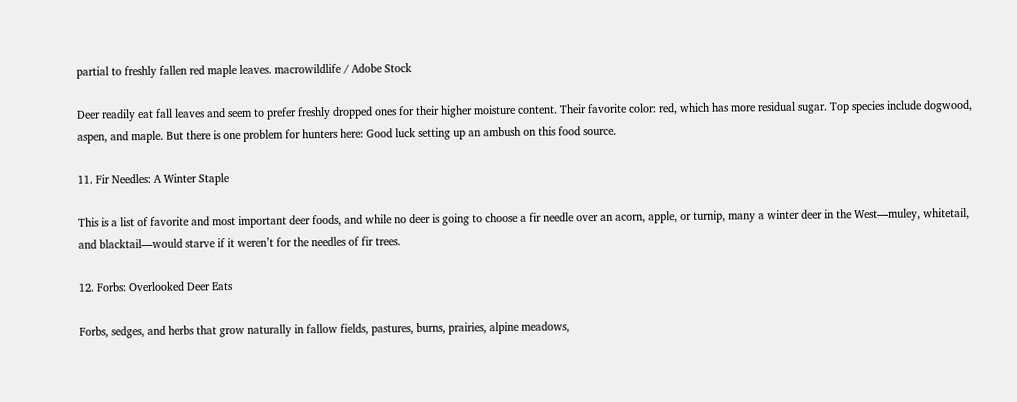partial to freshly fallen red maple leaves. macrowildlife / Adobe Stock

Deer readily eat fall leaves and seem to prefer freshly dropped ones for their higher moisture content. Their favorite color: red, which has more residual sugar. Top species include dogwood, aspen, and maple. But there is one problem for hunters here: Good luck setting up an ambush on this food source.

11. Fir Needles: A Winter Staple

This is a list of favorite and most important deer foods, and while no deer is going to choose a fir needle over an acorn, apple, or turnip, many a winter deer in the West—muley, whitetail, and blacktail—would starve if it weren’t for the needles of fir trees.

12. Forbs: Overlooked Deer Eats

Forbs, sedges, and herbs that grow naturally in fallow fields, pastures, burns, prairies, alpine meadows,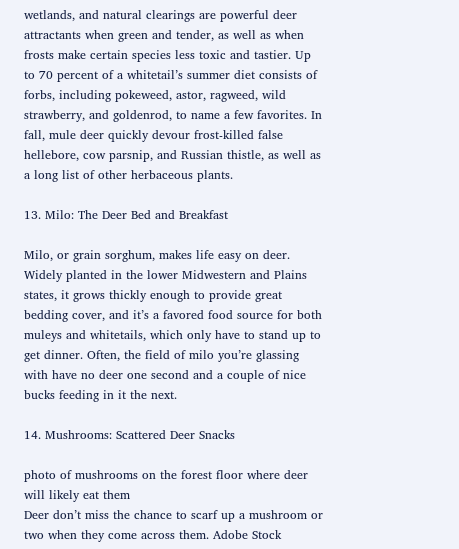wetlands, and natural clearings are powerful deer attractants when green and tender, as well as when frosts make certain species less toxic and tastier. Up to 70 percent of a whitetail’s summer diet consists of forbs, including pokeweed, astor, ragweed, wild strawberry, and goldenrod, to name a few favorites. In fall, mule deer quickly devour frost-killed false hellebore, cow parsnip, and Russian thistle, as well as a long list of other herbaceous plants.

13. Milo: The Deer Bed and Breakfast

Milo, or grain sorghum, makes life easy on deer. Widely planted in the lower Midwestern and Plains states, it grows thickly enough to provide great bedding cover, and it’s a favored food source for both muleys and whitetails, which only have to stand up to get dinner. Often, the field of milo you’re glassing with have no deer one second and a couple of nice bucks feeding in it the next.

14. Mushrooms: Scattered Deer Snacks

photo of mushrooms on the forest floor where deer will likely eat them
Deer don’t miss the chance to scarf up a mushroom or two when they come across them. Adobe Stock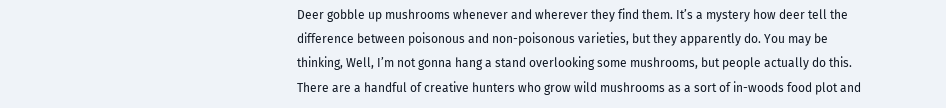Deer gobble up mushrooms whenever and wherever they find them. It’s a mystery how deer tell the difference between poisonous and non-poisonous varieties, but they apparently do. You may be thinking, Well, I’m not gonna hang a stand overlooking some mushrooms, but people actually do this. There are a handful of creative hunters who grow wild mushrooms as a sort of in-woods food plot and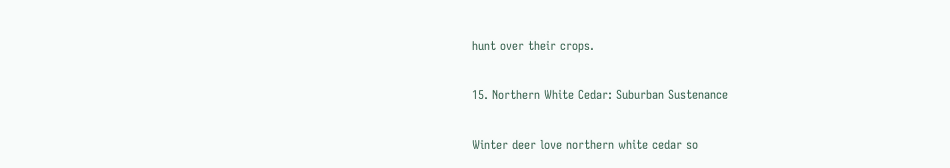hunt over their crops.

15. Northern White Cedar: Suburban Sustenance

Winter deer love northern white cedar so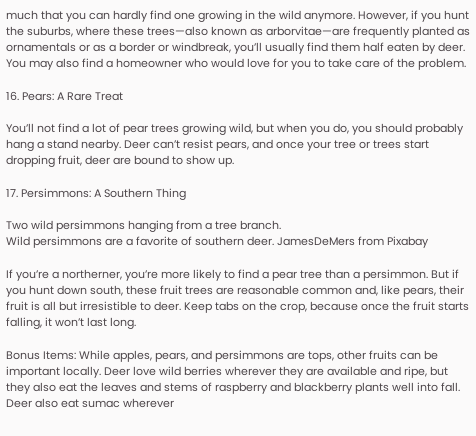much that you can hardly find one growing in the wild anymore. However, if you hunt the suburbs, where these trees—also known as arborvitae—are frequently planted as ornamentals or as a border or windbreak, you’ll usually find them half eaten by deer. You may also find a homeowner who would love for you to take care of the problem.

16. Pears: A Rare Treat

You’ll not find a lot of pear trees growing wild, but when you do, you should probably hang a stand nearby. Deer can’t resist pears, and once your tree or trees start dropping fruit, deer are bound to show up.

17. Persimmons: A Southern Thing

Two wild persimmons hanging from a tree branch.
Wild persimmons are a favorite of southern deer. JamesDeMers from Pixabay

If you’re a northerner, you’re more likely to find a pear tree than a persimmon. But if you hunt down south, these fruit trees are reasonable common and, like pears, their fruit is all but irresistible to deer. Keep tabs on the crop, because once the fruit starts falling, it won’t last long.

Bonus Items: While apples, pears, and persimmons are tops, other fruits can be important locally. Deer love wild berries wherever they are available and ripe, but they also eat the leaves and stems of raspberry and blackberry plants well into fall. Deer also eat sumac wherever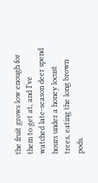the fruit grows low enough for them to get at, and I’ve watched late-season deer spend hours under a honey locust trees, eating the long brown pods.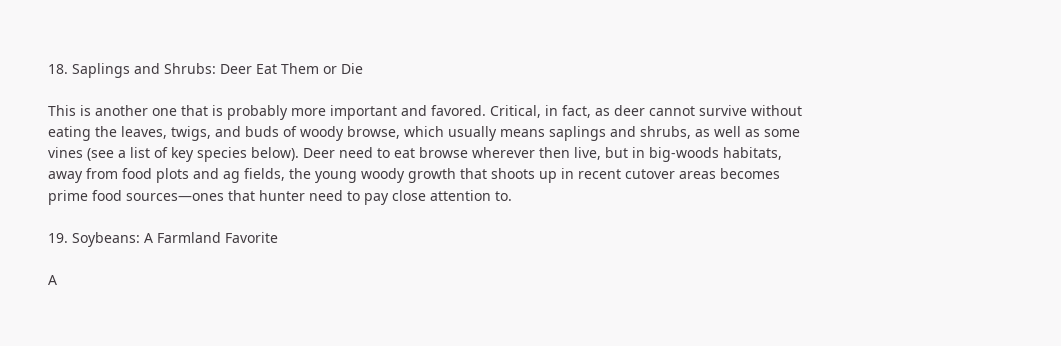18. Saplings and Shrubs: Deer Eat Them or Die

This is another one that is probably more important and favored. Critical, in fact, as deer cannot survive without eating the leaves, twigs, and buds of woody browse, which usually means saplings and shrubs, as well as some vines (see a list of key species below). Deer need to eat browse wherever then live, but in big-woods habitats, away from food plots and ag fields, the young woody growth that shoots up in recent cutover areas becomes prime food sources—ones that hunter need to pay close attention to.

19. Soybeans: A Farmland Favorite

A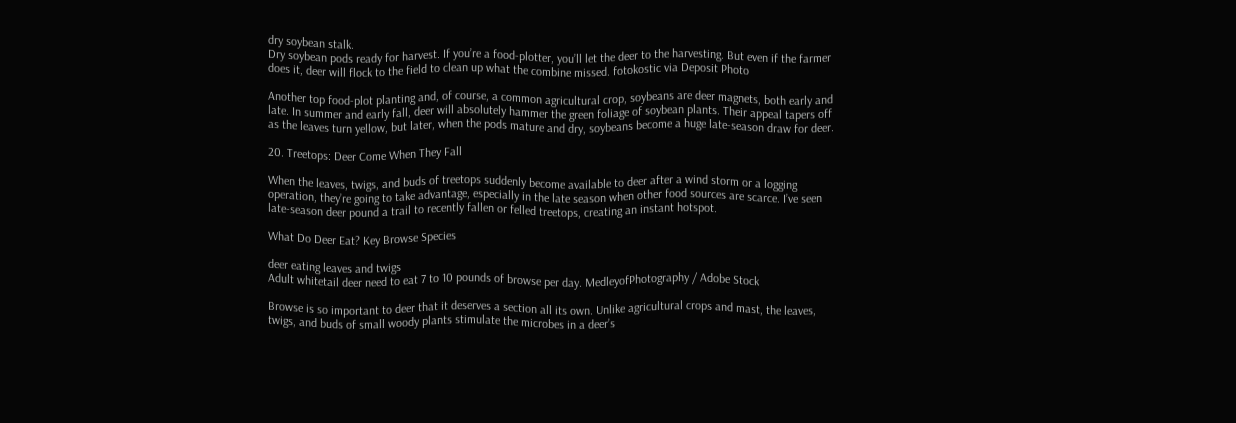dry soybean stalk.
Dry soybean pods ready for harvest. If you’re a food-plotter, you’ll let the deer to the harvesting. But even if the farmer does it, deer will flock to the field to clean up what the combine missed. fotokostic via Deposit Photo

Another top food-plot planting and, of course, a common agricultural crop, soybeans are deer magnets, both early and late. In summer and early fall, deer will absolutely hammer the green foliage of soybean plants. Their appeal tapers off as the leaves turn yellow, but later, when the pods mature and dry, soybeans become a huge late-season draw for deer.

20. Treetops: Deer Come When They Fall

When the leaves, twigs, and buds of treetops suddenly become available to deer after a wind storm or a logging operation, they’re going to take advantage, especially in the late season when other food sources are scarce. I’ve seen late-season deer pound a trail to recently fallen or felled treetops, creating an instant hotspot.

What Do Deer Eat? Key Browse Species

deer eating leaves and twigs
Adult whitetail deer need to eat 7 to 10 pounds of browse per day. MedleyofPhotography / Adobe Stock

Browse is so important to deer that it deserves a section all its own. Unlike agricultural crops and mast, the leaves, twigs, and buds of small woody plants stimulate the microbes in a deer’s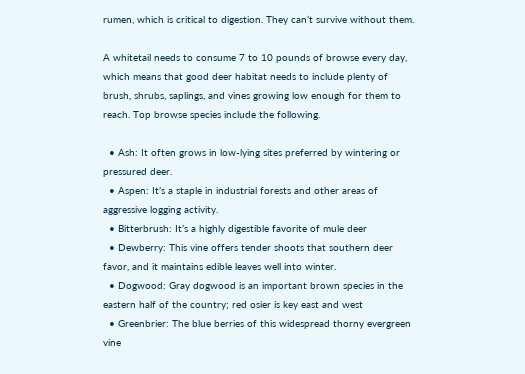rumen, which is critical to digestion. They can’t survive without them.

A whitetail needs to consume 7 to 10 pounds of browse every day, which means that good deer habitat needs to include plenty of brush, shrubs, saplings, and vines growing low enough for them to reach. Top browse species include the following.

  • Ash: It often grows in low-lying sites preferred by wintering or pressured deer.
  • Aspen: It’s a staple in industrial forests and other areas of aggressive logging activity.
  • Bitterbrush: It’s a highly digestible favorite of mule deer
  • Dewberry: This vine offers tender shoots that southern deer favor, and it maintains edible leaves well into winter.
  • Dogwood: Gray dogwood is an important brown species in the eastern half of the country; red osier is key east and west
  • Greenbrier: The blue berries of this widespread thorny evergreen vine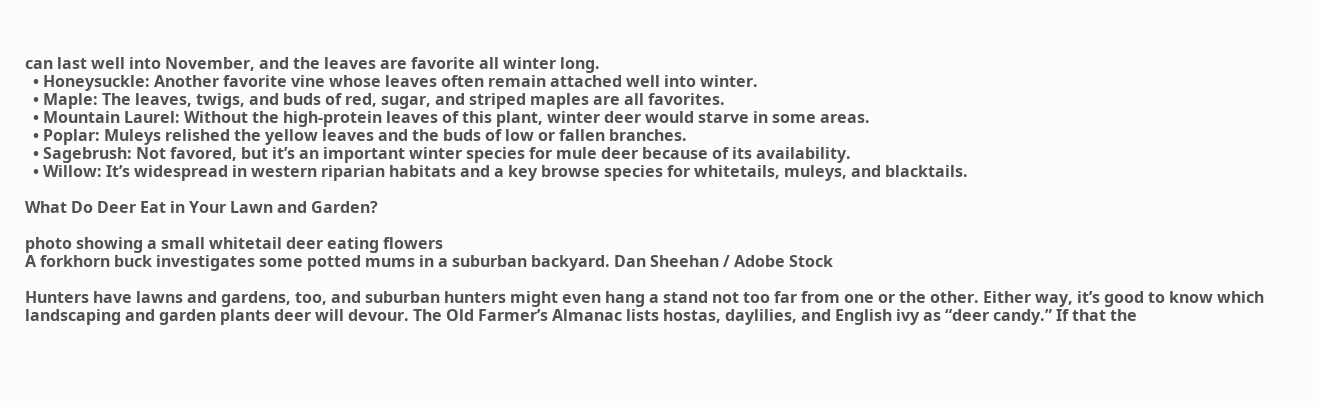can last well into November, and the leaves are favorite all winter long.
  • Honeysuckle: Another favorite vine whose leaves often remain attached well into winter.
  • Maple: The leaves, twigs, and buds of red, sugar, and striped maples are all favorites.
  • Mountain Laurel: Without the high-protein leaves of this plant, winter deer would starve in some areas.
  • Poplar: Muleys relished the yellow leaves and the buds of low or fallen branches.
  • Sagebrush: Not favored, but it’s an important winter species for mule deer because of its availability.
  • Willow: It’s widespread in western riparian habitats and a key browse species for whitetails, muleys, and blacktails.

What Do Deer Eat in Your Lawn and Garden?

photo showing a small whitetail deer eating flowers
A forkhorn buck investigates some potted mums in a suburban backyard. Dan Sheehan / Adobe Stock

Hunters have lawns and gardens, too, and suburban hunters might even hang a stand not too far from one or the other. Either way, it’s good to know which landscaping and garden plants deer will devour. The Old Farmer’s Almanac lists hostas, daylilies, and English ivy as “deer candy.” If that the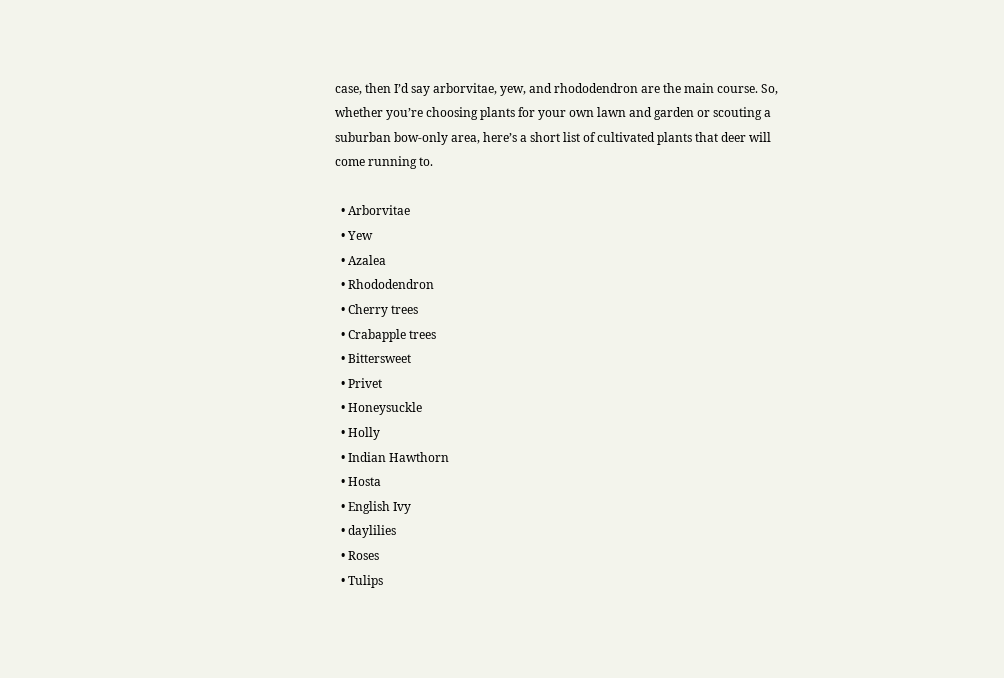case, then I’d say arborvitae, yew, and rhododendron are the main course. So, whether you’re choosing plants for your own lawn and garden or scouting a suburban bow-only area, here’s a short list of cultivated plants that deer will come running to.

  • Arborvitae
  • Yew
  • Azalea
  • Rhododendron
  • Cherry trees
  • Crabapple trees
  • Bittersweet
  • Privet
  • Honeysuckle
  • Holly
  • Indian Hawthorn
  • Hosta
  • English Ivy
  • daylilies
  • Roses
  • Tulips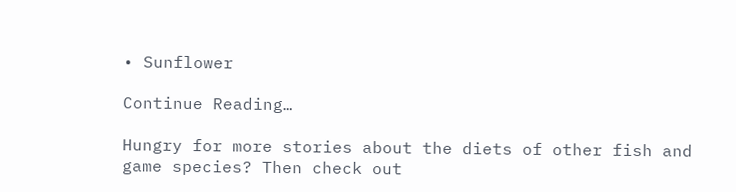• Sunflower

Continue Reading…

Hungry for more stories about the diets of other fish and game species? Then check out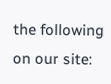the following on our site: